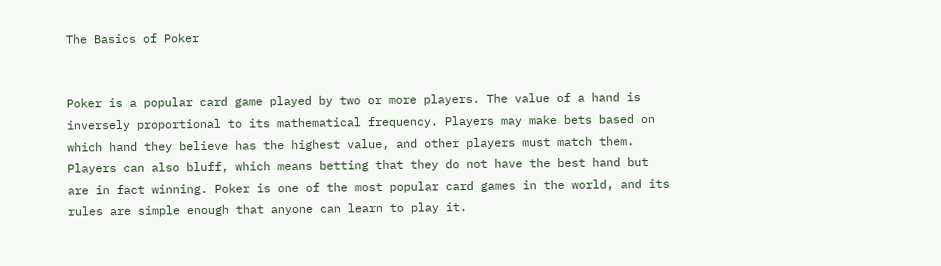The Basics of Poker


Poker is a popular card game played by two or more players. The value of a hand is inversely proportional to its mathematical frequency. Players may make bets based on which hand they believe has the highest value, and other players must match them. Players can also bluff, which means betting that they do not have the best hand but are in fact winning. Poker is one of the most popular card games in the world, and its rules are simple enough that anyone can learn to play it.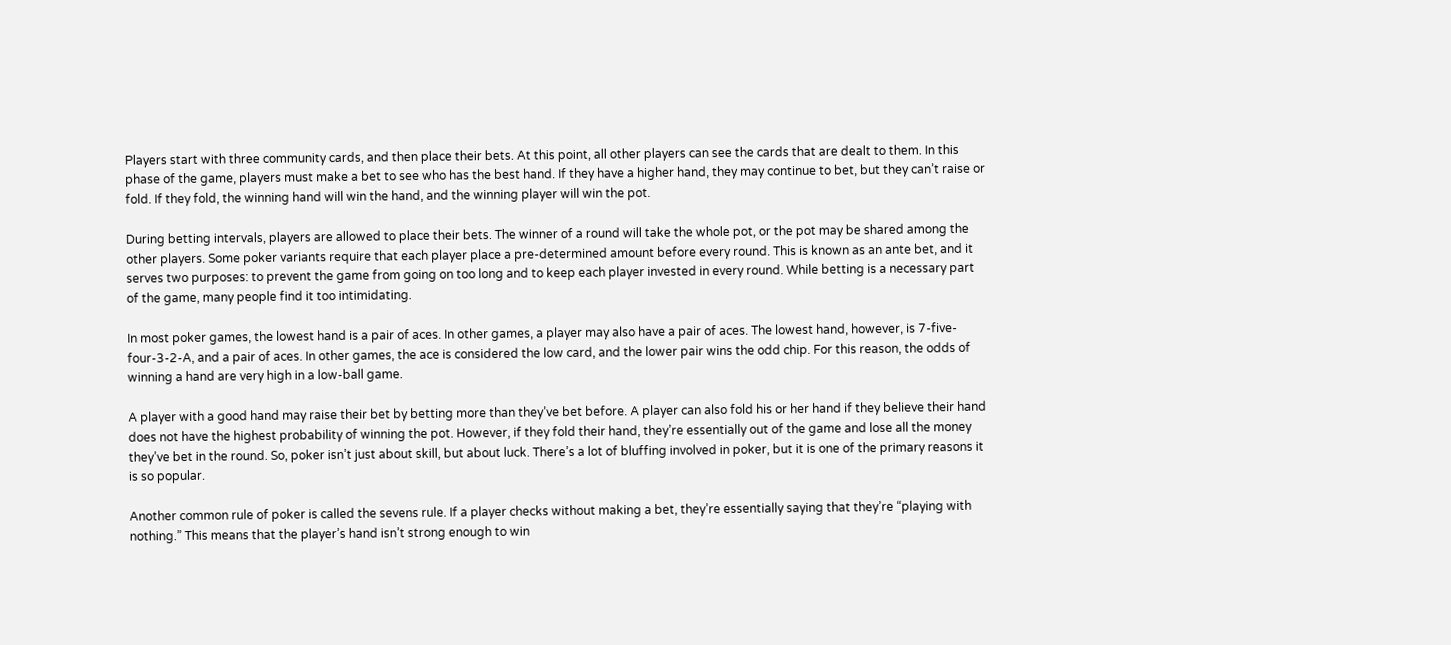Players start with three community cards, and then place their bets. At this point, all other players can see the cards that are dealt to them. In this phase of the game, players must make a bet to see who has the best hand. If they have a higher hand, they may continue to bet, but they can’t raise or fold. If they fold, the winning hand will win the hand, and the winning player will win the pot.

During betting intervals, players are allowed to place their bets. The winner of a round will take the whole pot, or the pot may be shared among the other players. Some poker variants require that each player place a pre-determined amount before every round. This is known as an ante bet, and it serves two purposes: to prevent the game from going on too long and to keep each player invested in every round. While betting is a necessary part of the game, many people find it too intimidating.

In most poker games, the lowest hand is a pair of aces. In other games, a player may also have a pair of aces. The lowest hand, however, is 7-five-four-3-2-A, and a pair of aces. In other games, the ace is considered the low card, and the lower pair wins the odd chip. For this reason, the odds of winning a hand are very high in a low-ball game.

A player with a good hand may raise their bet by betting more than they’ve bet before. A player can also fold his or her hand if they believe their hand does not have the highest probability of winning the pot. However, if they fold their hand, they’re essentially out of the game and lose all the money they’ve bet in the round. So, poker isn’t just about skill, but about luck. There’s a lot of bluffing involved in poker, but it is one of the primary reasons it is so popular.

Another common rule of poker is called the sevens rule. If a player checks without making a bet, they’re essentially saying that they’re “playing with nothing.” This means that the player’s hand isn’t strong enough to win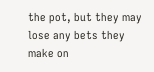the pot, but they may lose any bets they make on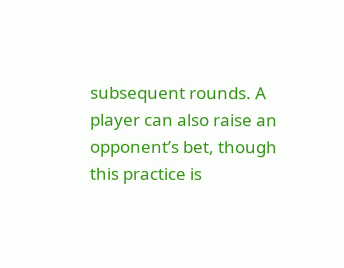subsequent rounds. A player can also raise an opponent’s bet, though this practice is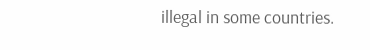illegal in some countries.